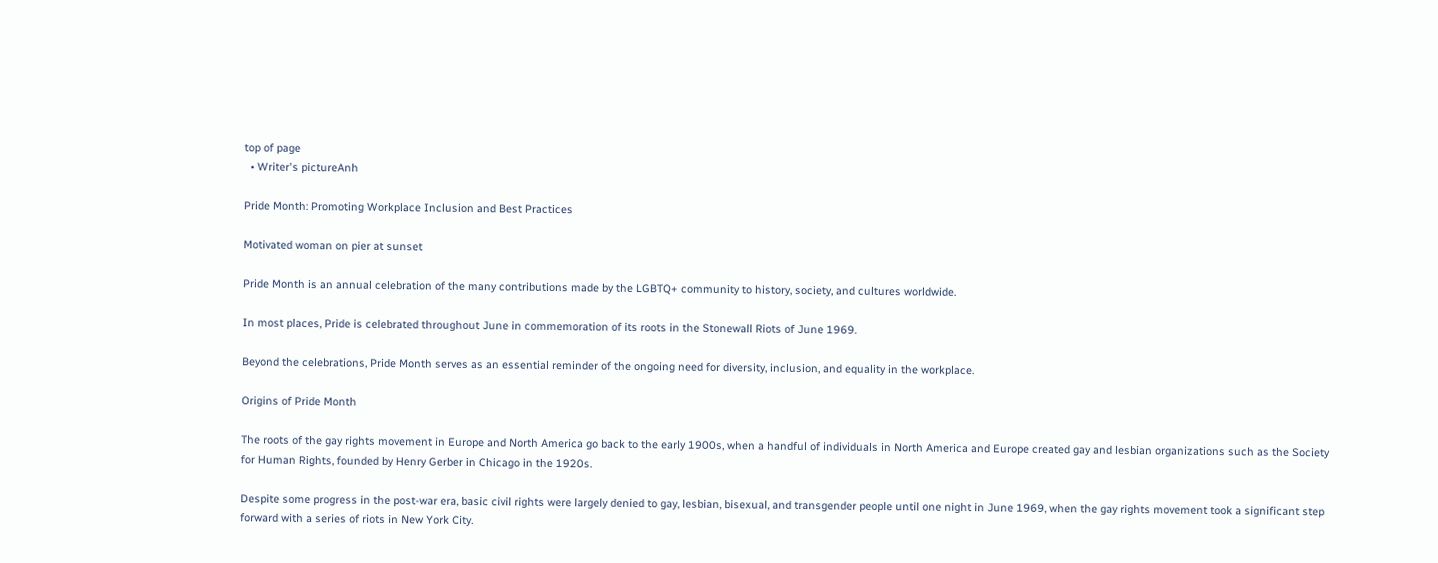top of page
  • Writer's pictureAnh

Pride Month: Promoting Workplace Inclusion and Best Practices

Motivated woman on pier at sunset

Pride Month is an annual celebration of the many contributions made by the LGBTQ+ community to history, society, and cultures worldwide.

In most places, Pride is celebrated throughout June in commemoration of its roots in the Stonewall Riots of June 1969.

Beyond the celebrations, Pride Month serves as an essential reminder of the ongoing need for diversity, inclusion, and equality in the workplace.

Origins of Pride Month

The roots of the gay rights movement in Europe and North America go back to the early 1900s, when a handful of individuals in North America and Europe created gay and lesbian organizations such as the Society for Human Rights, founded by Henry Gerber in Chicago in the 1920s.

Despite some progress in the post-war era, basic civil rights were largely denied to gay, lesbian, bisexual, and transgender people until one night in June 1969, when the gay rights movement took a significant step forward with a series of riots in New York City.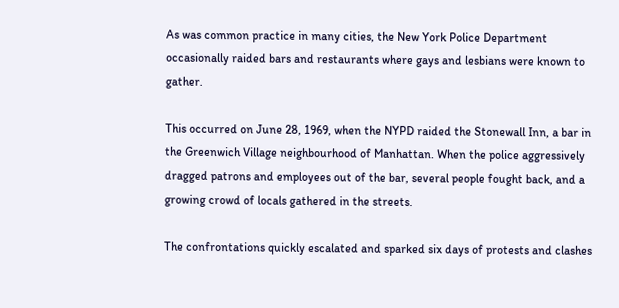As was common practice in many cities, the New York Police Department occasionally raided bars and restaurants where gays and lesbians were known to gather.

This occurred on June 28, 1969, when the NYPD raided the Stonewall Inn, a bar in the Greenwich Village neighbourhood of Manhattan. When the police aggressively dragged patrons and employees out of the bar, several people fought back, and a growing crowd of locals gathered in the streets.

The confrontations quickly escalated and sparked six days of protests and clashes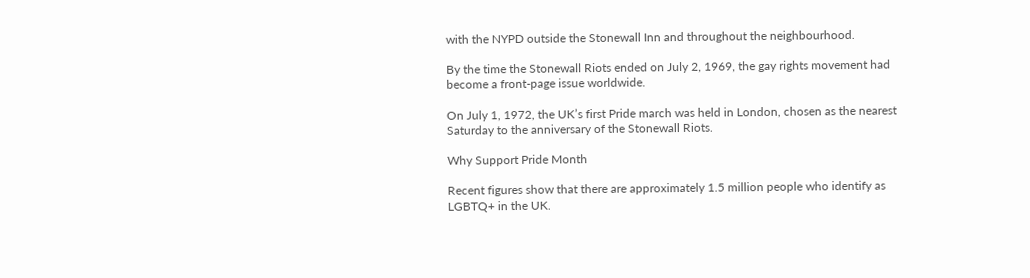with the NYPD outside the Stonewall Inn and throughout the neighbourhood.

By the time the Stonewall Riots ended on July 2, 1969, the gay rights movement had become a front-page issue worldwide.

On July 1, 1972, the UK’s first Pride march was held in London, chosen as the nearest Saturday to the anniversary of the Stonewall Riots.

Why Support Pride Month

Recent figures show that there are approximately 1.5 million people who identify as LGBTQ+ in the UK.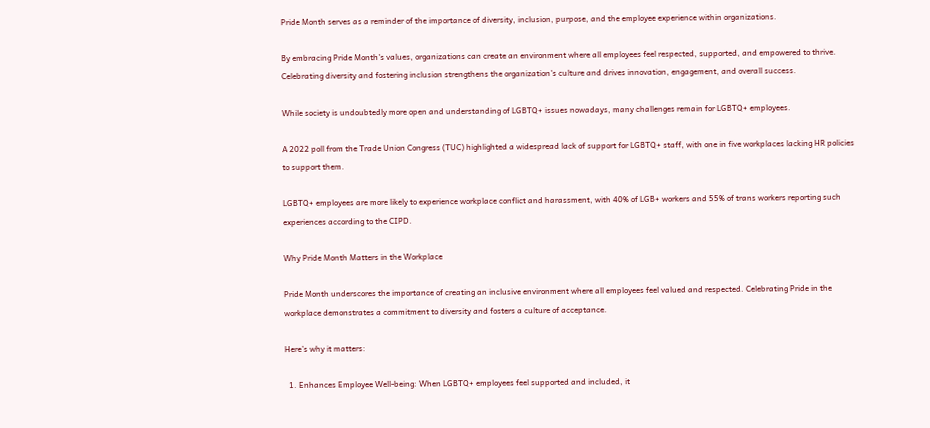Pride Month serves as a reminder of the importance of diversity, inclusion, purpose, and the employee experience within organizations.

By embracing Pride Month's values, organizations can create an environment where all employees feel respected, supported, and empowered to thrive. Celebrating diversity and fostering inclusion strengthens the organization's culture and drives innovation, engagement, and overall success.

While society is undoubtedly more open and understanding of LGBTQ+ issues nowadays, many challenges remain for LGBTQ+ employees.

A 2022 poll from the Trade Union Congress (TUC) highlighted a widespread lack of support for LGBTQ+ staff, with one in five workplaces lacking HR policies to support them.

LGBTQ+ employees are more likely to experience workplace conflict and harassment, with 40% of LGB+ workers and 55% of trans workers reporting such experiences according to the CIPD.

Why Pride Month Matters in the Workplace

Pride Month underscores the importance of creating an inclusive environment where all employees feel valued and respected. Celebrating Pride in the workplace demonstrates a commitment to diversity and fosters a culture of acceptance.

Here’s why it matters:

  1. Enhances Employee Well-being: When LGBTQ+ employees feel supported and included, it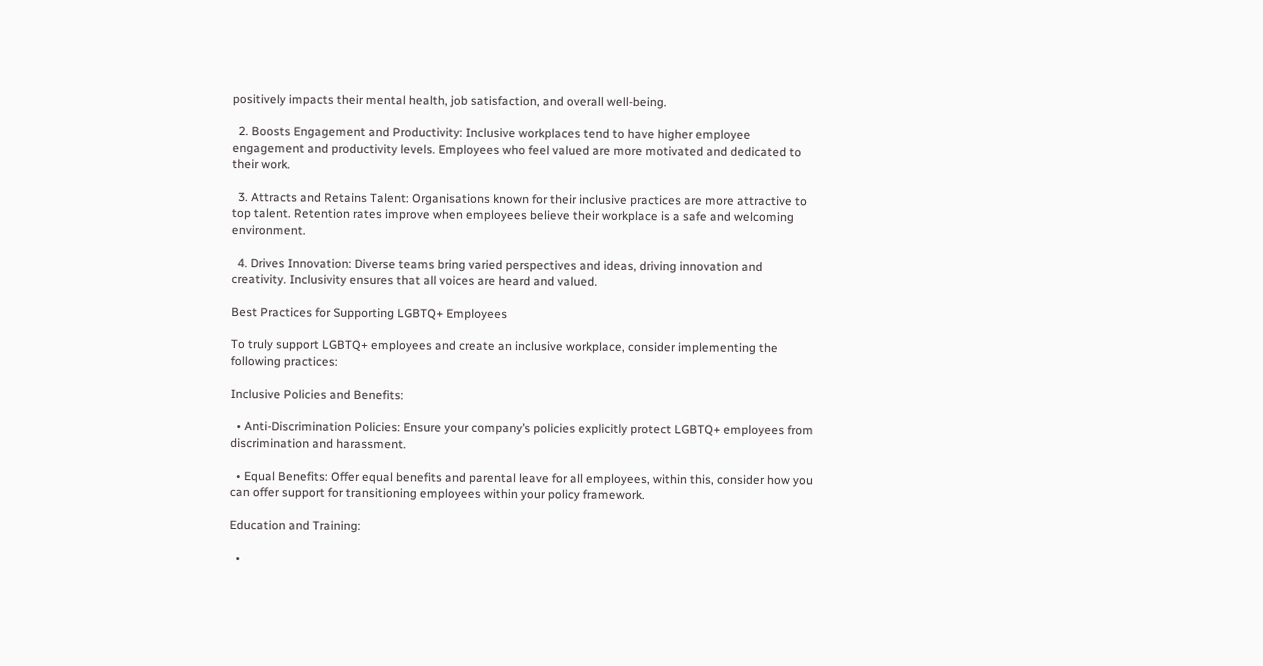positively impacts their mental health, job satisfaction, and overall well-being.

  2. Boosts Engagement and Productivity: Inclusive workplaces tend to have higher employee engagement and productivity levels. Employees who feel valued are more motivated and dedicated to their work.

  3. Attracts and Retains Talent: Organisations known for their inclusive practices are more attractive to top talent. Retention rates improve when employees believe their workplace is a safe and welcoming environment.

  4. Drives Innovation: Diverse teams bring varied perspectives and ideas, driving innovation and creativity. Inclusivity ensures that all voices are heard and valued.

Best Practices for Supporting LGBTQ+ Employees

To truly support LGBTQ+ employees and create an inclusive workplace, consider implementing the following practices:

Inclusive Policies and Benefits:

  • Anti-Discrimination Policies: Ensure your company’s policies explicitly protect LGBTQ+ employees from discrimination and harassment.

  • Equal Benefits: Offer equal benefits and parental leave for all employees, within this, consider how you can offer support for transitioning employees within your policy framework.

Education and Training:

  •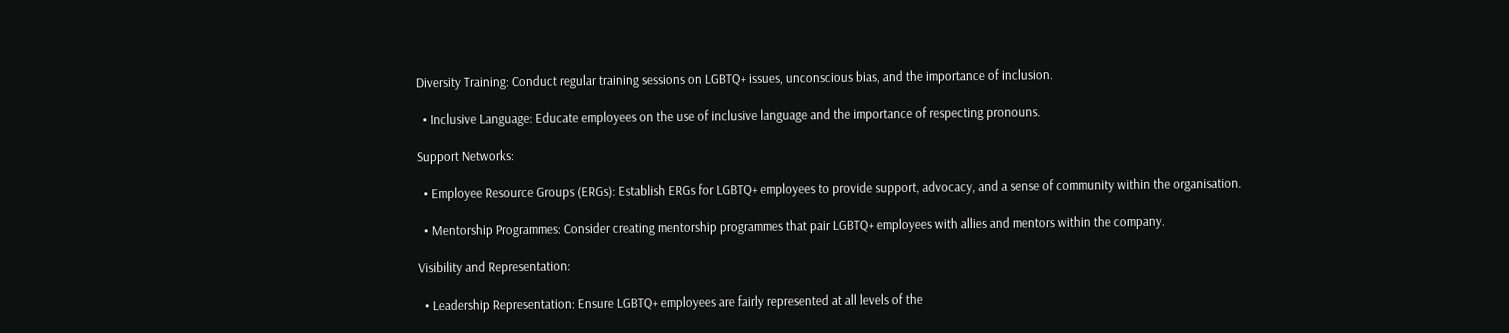Diversity Training: Conduct regular training sessions on LGBTQ+ issues, unconscious bias, and the importance of inclusion.

  • Inclusive Language: Educate employees on the use of inclusive language and the importance of respecting pronouns.

Support Networks:

  • Employee Resource Groups (ERGs): Establish ERGs for LGBTQ+ employees to provide support, advocacy, and a sense of community within the organisation.

  • Mentorship Programmes: Consider creating mentorship programmes that pair LGBTQ+ employees with allies and mentors within the company.

Visibility and Representation:

  • Leadership Representation: Ensure LGBTQ+ employees are fairly represented at all levels of the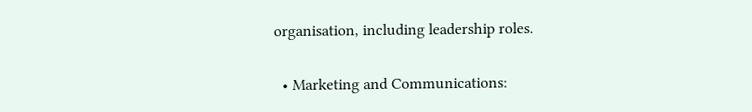organisation, including leadership roles.

  • Marketing and Communications: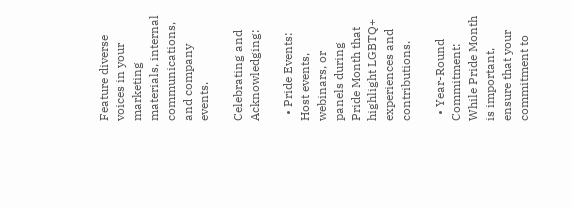Feature diverse voices in your marketing materials, internal communications, and company events.

Celebrating and Acknowledging:

  • Pride Events: Host events, webinars, or panels during Pride Month that highlight LGBTQ+ experiences and contributions.

  • Year-Round Commitment: While Pride Month is important, ensure that your commitment to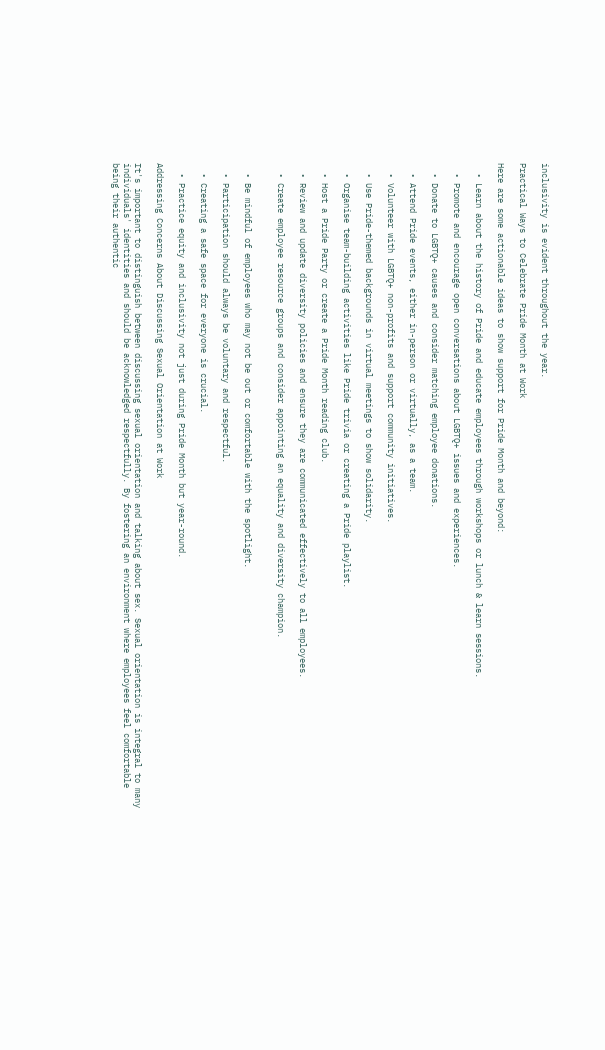inclusivity is evident throughout the year.

Practical Ways to Celebrate Pride Month at Work

Here are some actionable ideas to show support for Pride Month and beyond:

  • Learn about the history of Pride and educate employees through workshops or lunch & learn sessions.

  • Promote and encourage open conversations about LGBTQ+ issues and experiences.

  • Donate to LGBTQ+ causes and consider matching employee donations.

  • Attend Pride events, either in-person or virtually, as a team.

  • Volunteer with LGBTQ+ non-profits and support community initiatives.

  • Use Pride-themed backgrounds in virtual meetings to show solidarity.

  • Organise team-building activities like Pride trivia or creating a Pride playlist.

  • Host a Pride Party or create a Pride Month reading club.

  • Review and update diversity policies and ensure they are communicated effectively to all employees.

  • Create employee resource groups and consider appointing an equality and diversity champion.


  • Be mindful of employees who may not be out or comfortable with the spotlight.

  • Participation should always be voluntary and respectful.

  • Creating a safe space for everyone is crucial.

  • Practice equity and inclusivity not just during Pride Month but year-round.

Addressing Concerns About Discussing Sexual Orientation at Work

It's important to distinguish between discussing sexual orientation and talking about sex. Sexual orientation is integral to many individuals' identities and should be acknowledged respectfully. By fostering an environment where employees feel comfortable being their authentic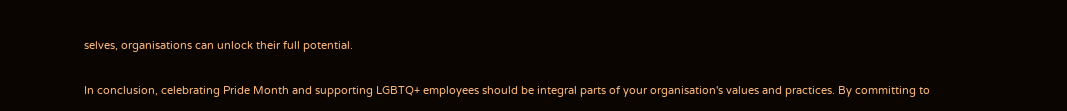selves, organisations can unlock their full potential.

In conclusion, celebrating Pride Month and supporting LGBTQ+ employees should be integral parts of your organisation's values and practices. By committing to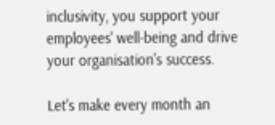inclusivity, you support your employees' well-being and drive your organisation's success.

Let's make every month an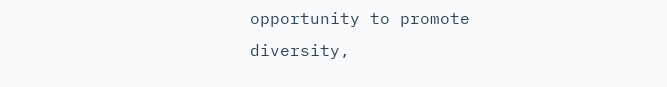opportunity to promote diversity,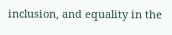inclusion, and equality in the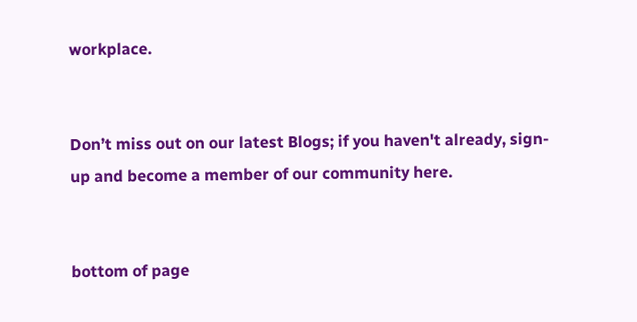workplace.


Don’t miss out on our latest Blogs; if you haven't already, sign-up and become a member of our community here.


bottom of page